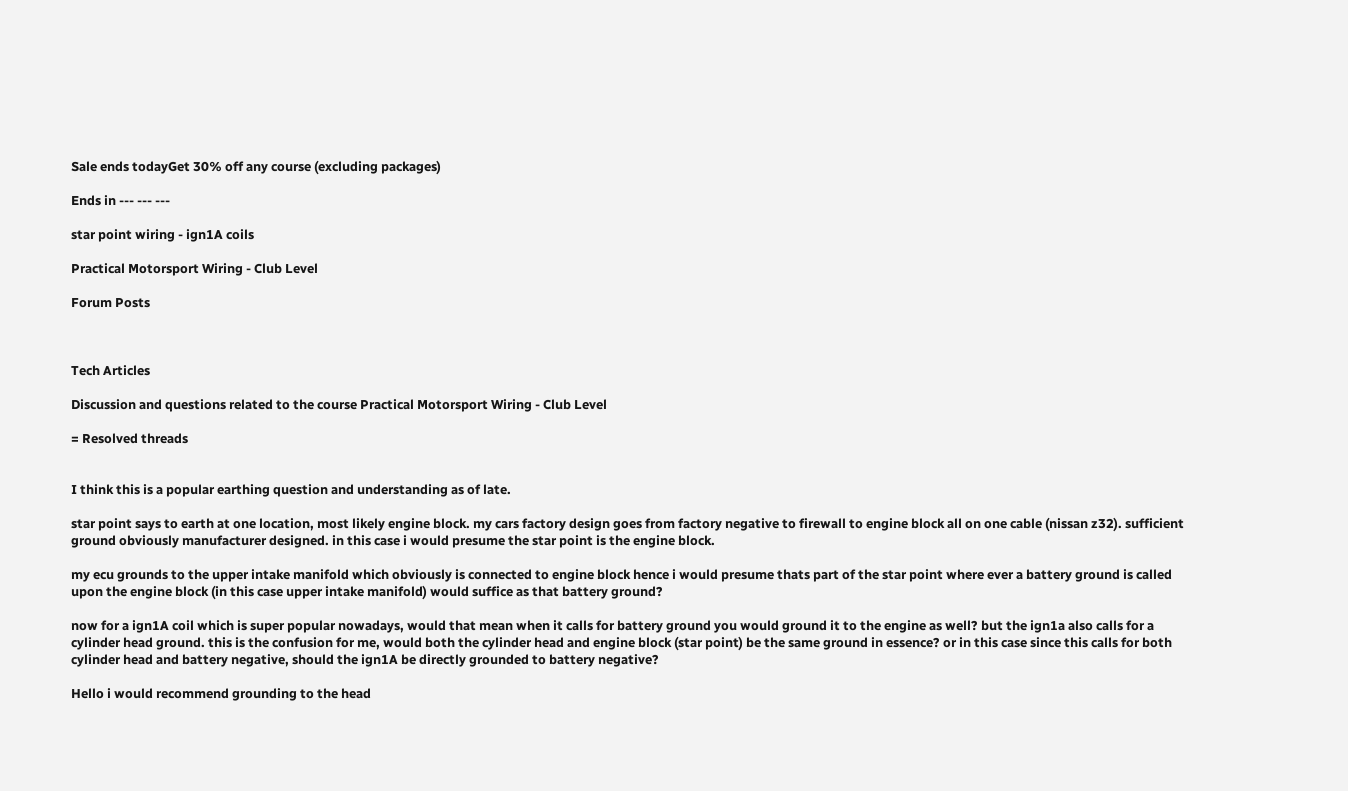Sale ends todayGet 30% off any course (excluding packages)

Ends in --- --- ---

star point wiring - ign1A coils

Practical Motorsport Wiring - Club Level

Forum Posts



Tech Articles

Discussion and questions related to the course Practical Motorsport Wiring - Club Level

= Resolved threads


I think this is a popular earthing question and understanding as of late.

star point says to earth at one location, most likely engine block. my cars factory design goes from factory negative to firewall to engine block all on one cable (nissan z32). sufficient ground obviously manufacturer designed. in this case i would presume the star point is the engine block.

my ecu grounds to the upper intake manifold which obviously is connected to engine block hence i would presume thats part of the star point where ever a battery ground is called upon the engine block (in this case upper intake manifold) would suffice as that battery ground?

now for a ign1A coil which is super popular nowadays, would that mean when it calls for battery ground you would ground it to the engine as well? but the ign1a also calls for a cylinder head ground. this is the confusion for me, would both the cylinder head and engine block (star point) be the same ground in essence? or in this case since this calls for both cylinder head and battery negative, should the ign1A be directly grounded to battery negative?

Hello i would recommend grounding to the head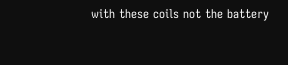with these coils not the battery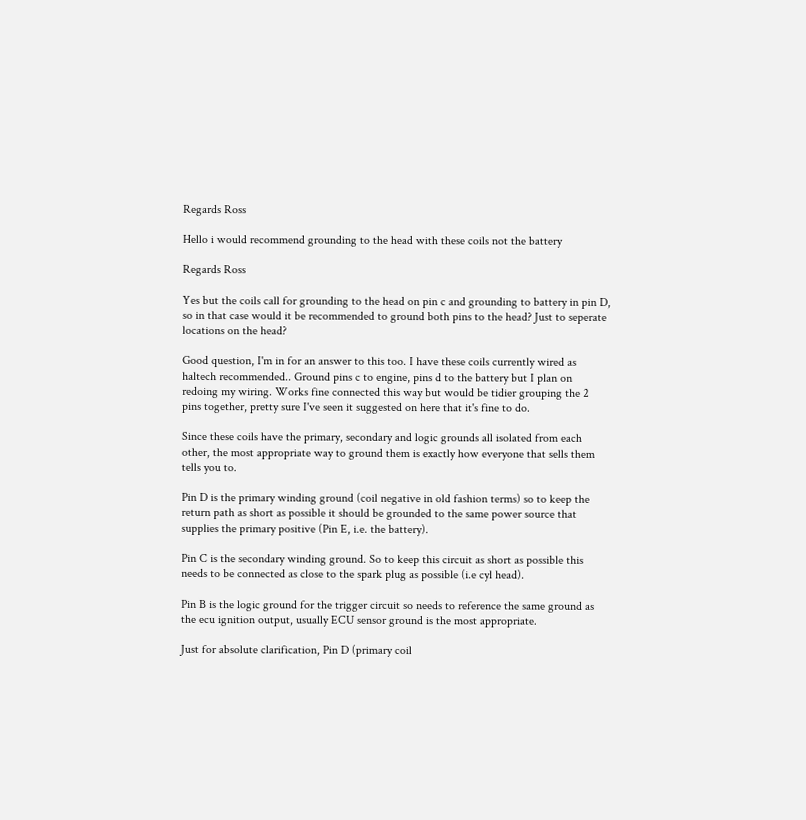Regards Ross

Hello i would recommend grounding to the head with these coils not the battery

Regards Ross

Yes but the coils call for grounding to the head on pin c and grounding to battery in pin D, so in that case would it be recommended to ground both pins to the head? Just to seperate locations on the head?

Good question, I'm in for an answer to this too. I have these coils currently wired as haltech recommended.. Ground pins c to engine, pins d to the battery but I plan on redoing my wiring. Works fine connected this way but would be tidier grouping the 2 pins together, pretty sure I've seen it suggested on here that it's fine to do.

Since these coils have the primary, secondary and logic grounds all isolated from each other, the most appropriate way to ground them is exactly how everyone that sells them tells you to.

Pin D is the primary winding ground (coil negative in old fashion terms) so to keep the return path as short as possible it should be grounded to the same power source that supplies the primary positive (Pin E, i.e. the battery).

Pin C is the secondary winding ground. So to keep this circuit as short as possible this needs to be connected as close to the spark plug as possible (i.e cyl head).

Pin B is the logic ground for the trigger circuit so needs to reference the same ground as the ecu ignition output, usually ECU sensor ground is the most appropriate.

Just for absolute clarification, Pin D (primary coil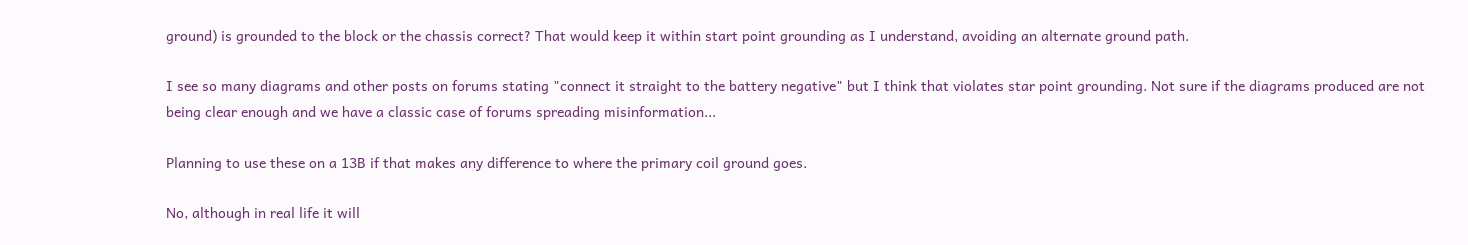ground) is grounded to the block or the chassis correct? That would keep it within start point grounding as I understand, avoiding an alternate ground path.

I see so many diagrams and other posts on forums stating "connect it straight to the battery negative" but I think that violates star point grounding. Not sure if the diagrams produced are not being clear enough and we have a classic case of forums spreading misinformation...

Planning to use these on a 13B if that makes any difference to where the primary coil ground goes.

No, although in real life it will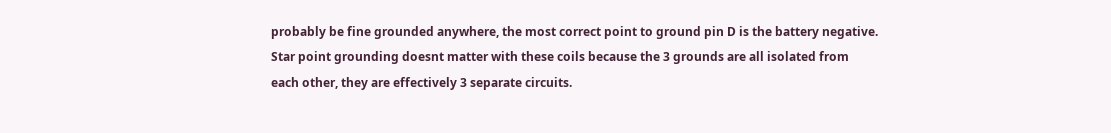probably be fine grounded anywhere, the most correct point to ground pin D is the battery negative. Star point grounding doesnt matter with these coils because the 3 grounds are all isolated from each other, they are effectively 3 separate circuits.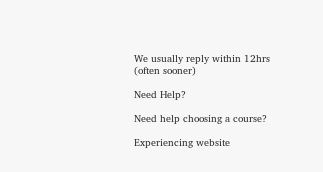We usually reply within 12hrs (often sooner)

Need Help?

Need help choosing a course?

Experiencing website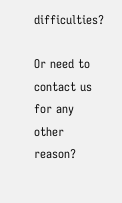difficulties?

Or need to contact us for any other reason?